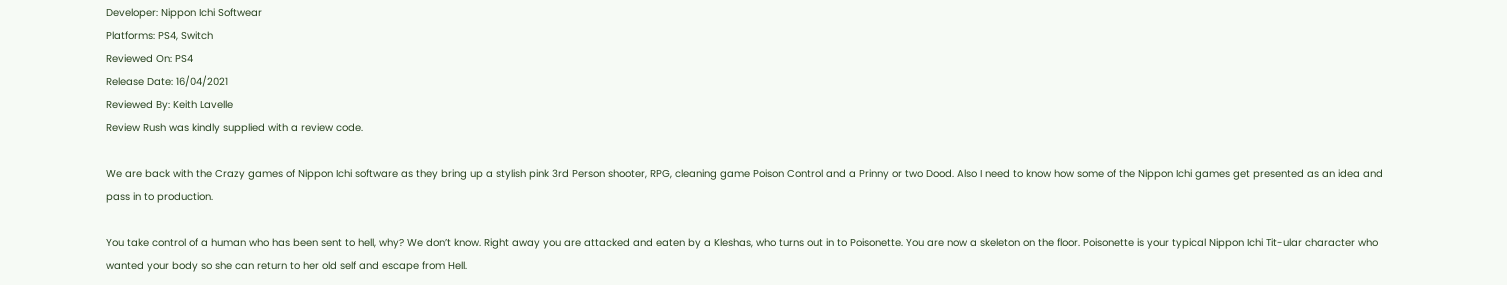Developer: Nippon Ichi Softwear
Platforms: PS4, Switch
Reviewed On: PS4
Release Date: 16/04/2021
Reviewed By: Keith Lavelle
Review Rush was kindly supplied with a review code.

We are back with the Crazy games of Nippon Ichi software as they bring up a stylish pink 3rd Person shooter, RPG, cleaning game Poison Control and a Prinny or two Dood. Also I need to know how some of the Nippon Ichi games get presented as an idea and pass in to production.

You take control of a human who has been sent to hell, why? We don’t know. Right away you are attacked and eaten by a Kleshas, who turns out in to Poisonette. You are now a skeleton on the floor. Poisonette is your typical Nippon Ichi Tit-ular character who wanted your body so she can return to her old self and escape from Hell.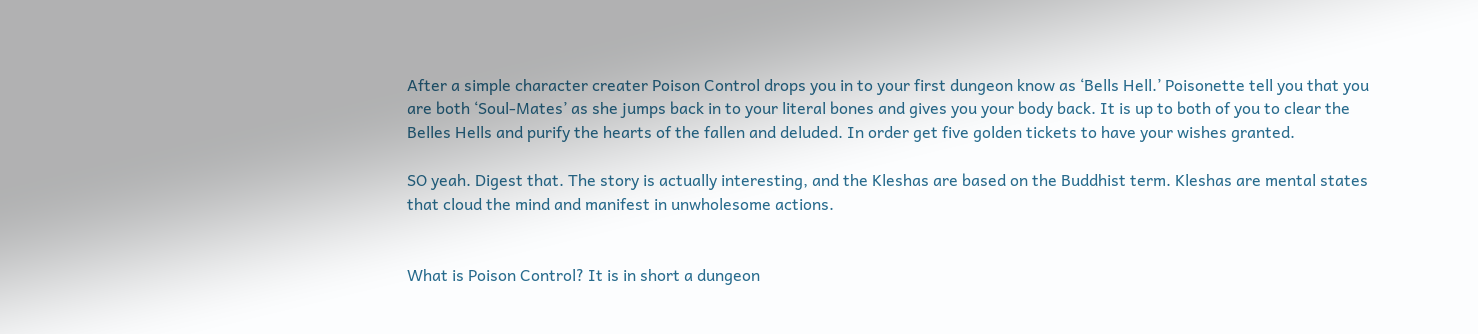After a simple character creater Poison Control drops you in to your first dungeon know as ‘Bells Hell.’ Poisonette tell you that you are both ‘Soul-Mates’ as she jumps back in to your literal bones and gives you your body back. It is up to both of you to clear the Belles Hells and purify the hearts of the fallen and deluded. In order get five golden tickets to have your wishes granted.

SO yeah. Digest that. The story is actually interesting, and the Kleshas are based on the Buddhist term. Kleshas are mental states that cloud the mind and manifest in unwholesome actions.


What is Poison Control? It is in short a dungeon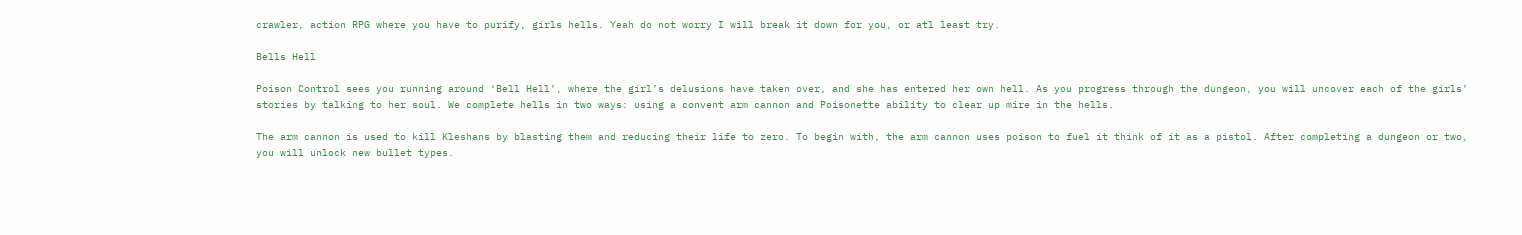crawler, action RPG where you have to purify, girls hells. Yeah do not worry I will break it down for you, or atl least try.

Bells Hell

Poison Control sees you running around ‘Bell Hell’, where the girl’s delusions have taken over, and she has entered her own hell. As you progress through the dungeon, you will uncover each of the girls’ stories by talking to her soul. We complete hells in two ways: using a convent arm cannon and Poisonette ability to clear up mire in the hells.

The arm cannon is used to kill Kleshans by blasting them and reducing their life to zero. To begin with, the arm cannon uses poison to fuel it think of it as a pistol. After completing a dungeon or two, you will unlock new bullet types.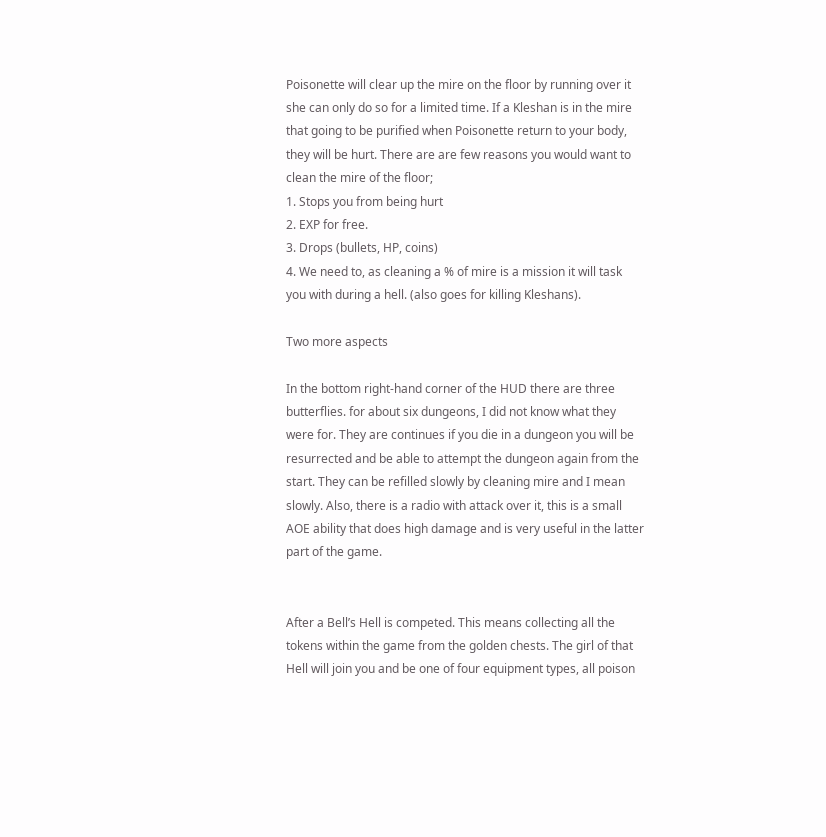Poisonette will clear up the mire on the floor by running over it she can only do so for a limited time. If a Kleshan is in the mire that going to be purified when Poisonette return to your body, they will be hurt. There are are few reasons you would want to clean the mire of the floor;
1. Stops you from being hurt
2. EXP for free.
3. Drops (bullets, HP, coins)
4. We need to, as cleaning a % of mire is a mission it will task you with during a hell. (also goes for killing Kleshans).

Two more aspects

In the bottom right-hand corner of the HUD there are three butterflies. for about six dungeons, I did not know what they were for. They are continues if you die in a dungeon you will be resurrected and be able to attempt the dungeon again from the start. They can be refilled slowly by cleaning mire and I mean slowly. Also, there is a radio with attack over it, this is a small AOE ability that does high damage and is very useful in the latter part of the game.


After a Bell’s Hell is competed. This means collecting all the tokens within the game from the golden chests. The girl of that Hell will join you and be one of four equipment types, all poison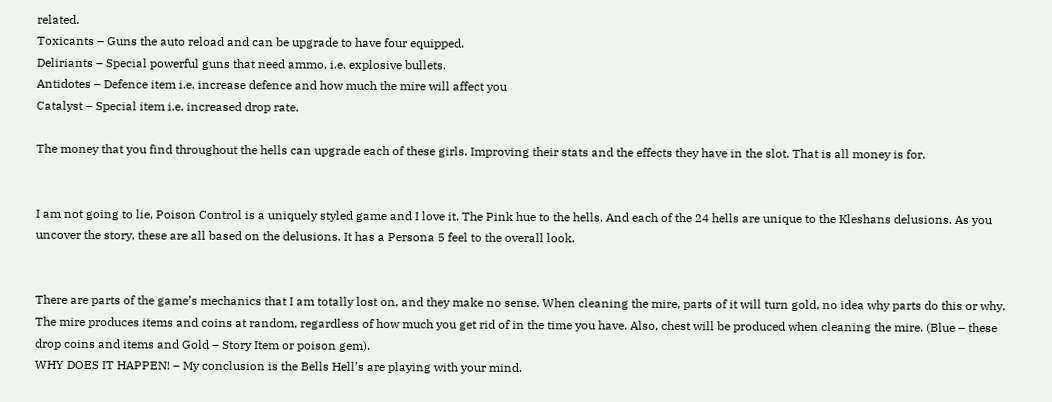related.
Toxicants – Guns the auto reload and can be upgrade to have four equipped.
Deliriants – Special powerful guns that need ammo, i.e. explosive bullets.
Antidotes – Defence item i.e. increase defence and how much the mire will affect you
Catalyst – Special item i.e. increased drop rate.

The money that you find throughout the hells can upgrade each of these girls. Improving their stats and the effects they have in the slot. That is all money is for.


I am not going to lie, Poison Control is a uniquely styled game and I love it. The Pink hue to the hells. And each of the 24 hells are unique to the Kleshans delusions. As you uncover the story, these are all based on the delusions. It has a Persona 5 feel to the overall look.


There are parts of the game’s mechanics that I am totally lost on, and they make no sense. When cleaning the mire, parts of it will turn gold, no idea why parts do this or why. The mire produces items and coins at random, regardless of how much you get rid of in the time you have. Also, chest will be produced when cleaning the mire. (Blue – these drop coins and items and Gold – Story Item or poison gem).
WHY DOES IT HAPPEN! – My conclusion is the Bells Hell’s are playing with your mind.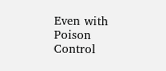Even with Poison Control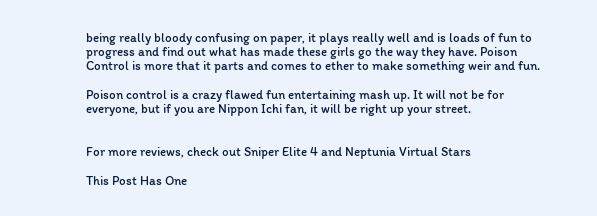being really bloody confusing on paper, it plays really well and is loads of fun to progress and find out what has made these girls go the way they have. Poison Control is more that it parts and comes to ether to make something weir and fun.

Poison control is a crazy flawed fun entertaining mash up. It will not be for everyone, but if you are Nippon Ichi fan, it will be right up your street.


For more reviews, check out Sniper Elite 4 and Neptunia Virtual Stars

This Post Has One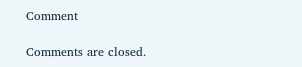Comment

Comments are closed.